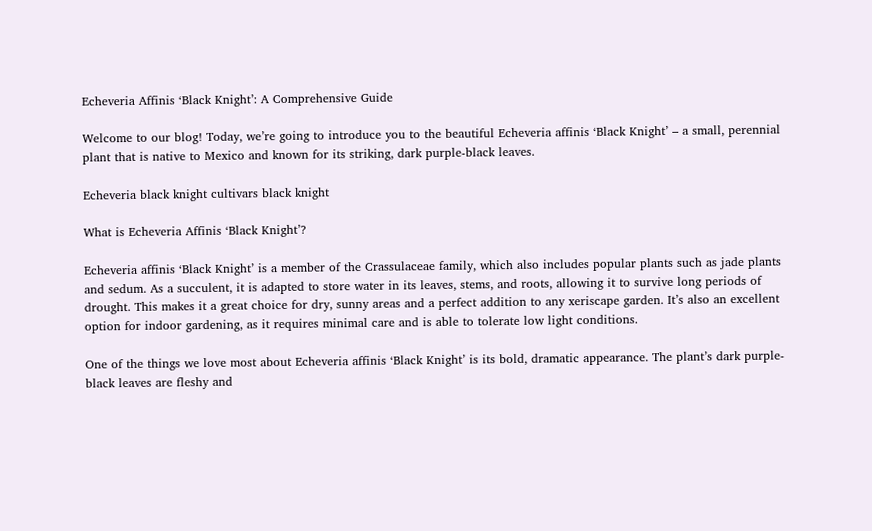Echeveria Affinis ‘Black Knight’: A Comprehensive Guide

Welcome to our blog! Today, we’re going to introduce you to the beautiful Echeveria affinis ‘Black Knight’ – a small, perennial plant that is native to Mexico and known for its striking, dark purple-black leaves.

Echeveria black knight cultivars black knight

What is Echeveria Affinis ‘Black Knight’?

Echeveria affinis ‘Black Knight’ is a member of the Crassulaceae family, which also includes popular plants such as jade plants and sedum. As a succulent, it is adapted to store water in its leaves, stems, and roots, allowing it to survive long periods of drought. This makes it a great choice for dry, sunny areas and a perfect addition to any xeriscape garden. It’s also an excellent option for indoor gardening, as it requires minimal care and is able to tolerate low light conditions.

One of the things we love most about Echeveria affinis ‘Black Knight’ is its bold, dramatic appearance. The plant’s dark purple-black leaves are fleshy and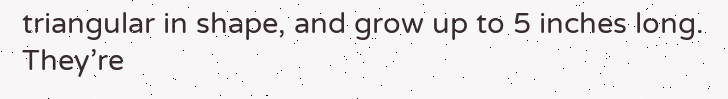triangular in shape, and grow up to 5 inches long. They’re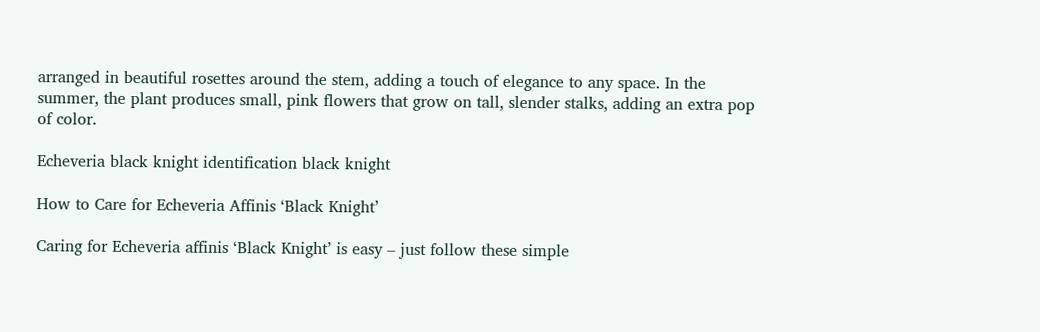arranged in beautiful rosettes around the stem, adding a touch of elegance to any space. In the summer, the plant produces small, pink flowers that grow on tall, slender stalks, adding an extra pop of color.

Echeveria black knight identification black knight

How to Care for Echeveria Affinis ‘Black Knight’

Caring for Echeveria affinis ‘Black Knight’ is easy – just follow these simple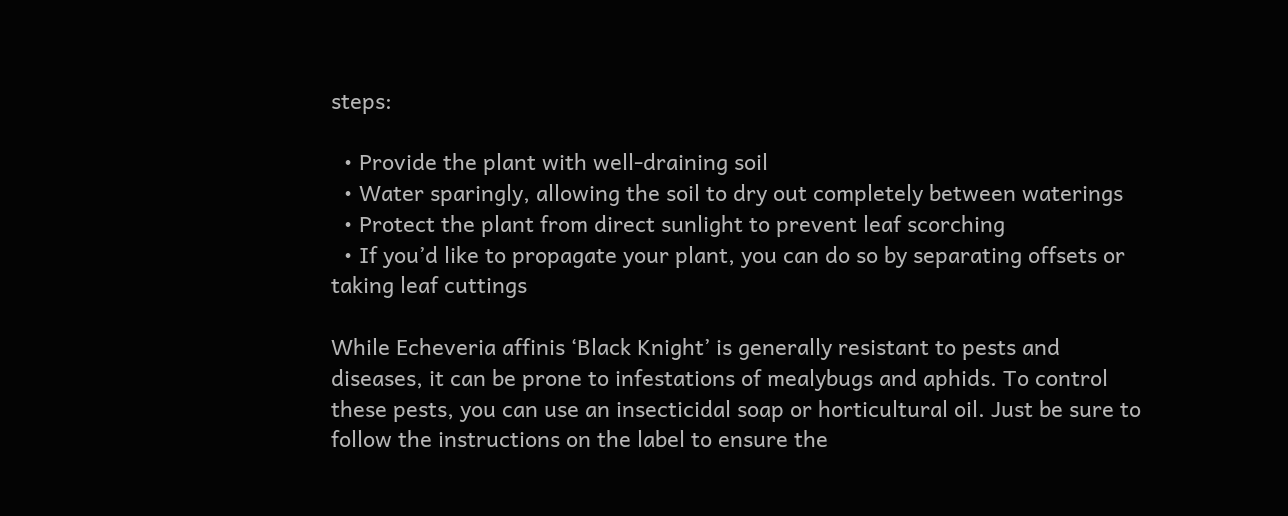steps:

  • Provide the plant with well-draining soil
  • Water sparingly, allowing the soil to dry out completely between waterings
  • Protect the plant from direct sunlight to prevent leaf scorching
  • If you’d like to propagate your plant, you can do so by separating offsets or taking leaf cuttings

While Echeveria affinis ‘Black Knight’ is generally resistant to pests and diseases, it can be prone to infestations of mealybugs and aphids. To control these pests, you can use an insecticidal soap or horticultural oil. Just be sure to follow the instructions on the label to ensure the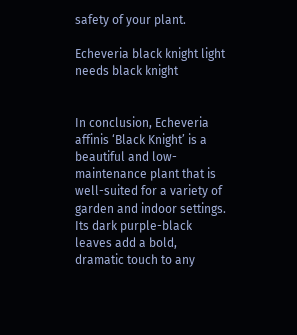safety of your plant.

Echeveria black knight light needs black knight


In conclusion, Echeveria affinis ‘Black Knight’ is a beautiful and low-maintenance plant that is well-suited for a variety of garden and indoor settings. Its dark purple-black leaves add a bold, dramatic touch to any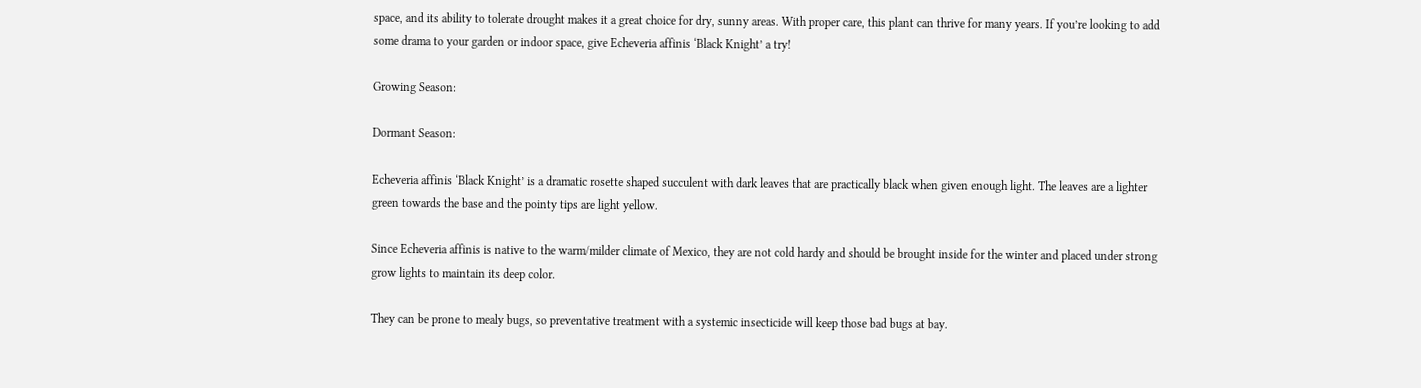space, and its ability to tolerate drought makes it a great choice for dry, sunny areas. With proper care, this plant can thrive for many years. If you’re looking to add some drama to your garden or indoor space, give Echeveria affinis ‘Black Knight’ a try!

Growing Season:

Dormant Season:

Echeveria affinis ‘Black Knight’ is a dramatic rosette shaped succulent with dark leaves that are practically black when given enough light. The leaves are a lighter green towards the base and the pointy tips are light yellow.

Since Echeveria affinis is native to the warm/milder climate of Mexico, they are not cold hardy and should be brought inside for the winter and placed under strong grow lights to maintain its deep color.

They can be prone to mealy bugs, so preventative treatment with a systemic insecticide will keep those bad bugs at bay.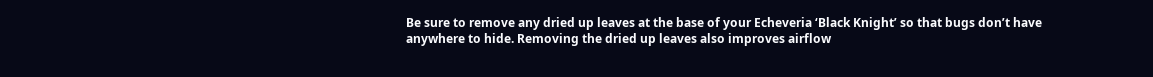Be sure to remove any dried up leaves at the base of your Echeveria ‘Black Knight’ so that bugs don’t have anywhere to hide. Removing the dried up leaves also improves airflow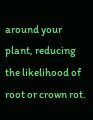around your plant, reducing the likelihood of root or crown rot.